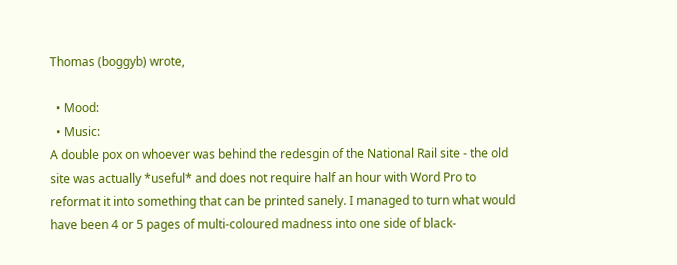Thomas (boggyb) wrote,

  • Mood:
  • Music:
A double pox on whoever was behind the redesgin of the National Rail site - the old site was actually *useful* and does not require half an hour with Word Pro to reformat it into something that can be printed sanely. I managed to turn what would have been 4 or 5 pages of multi-coloured madness into one side of black-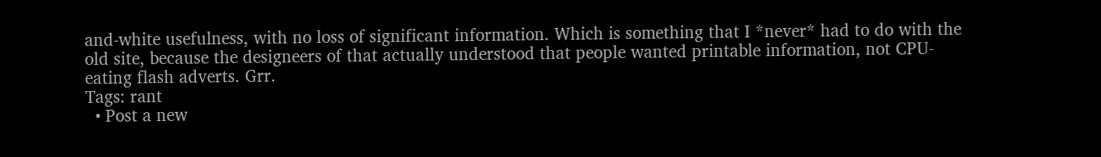and-white usefulness, with no loss of significant information. Which is something that I *never* had to do with the old site, because the designeers of that actually understood that people wanted printable information, not CPU-eating flash adverts. Grr.
Tags: rant
  • Post a new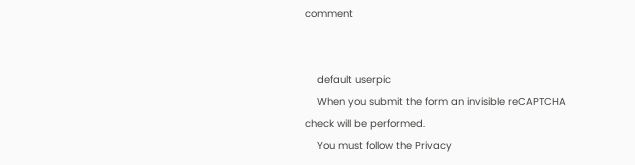comment


    default userpic
    When you submit the form an invisible reCAPTCHA check will be performed.
    You must follow the Privacy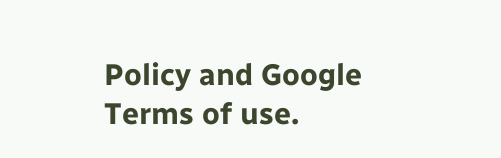Policy and Google Terms of use.